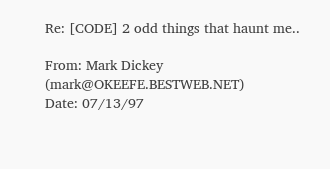Re: [CODE] 2 odd things that haunt me..

From: Mark Dickey (mark@OKEEFE.BESTWEB.NET)
Date: 07/13/97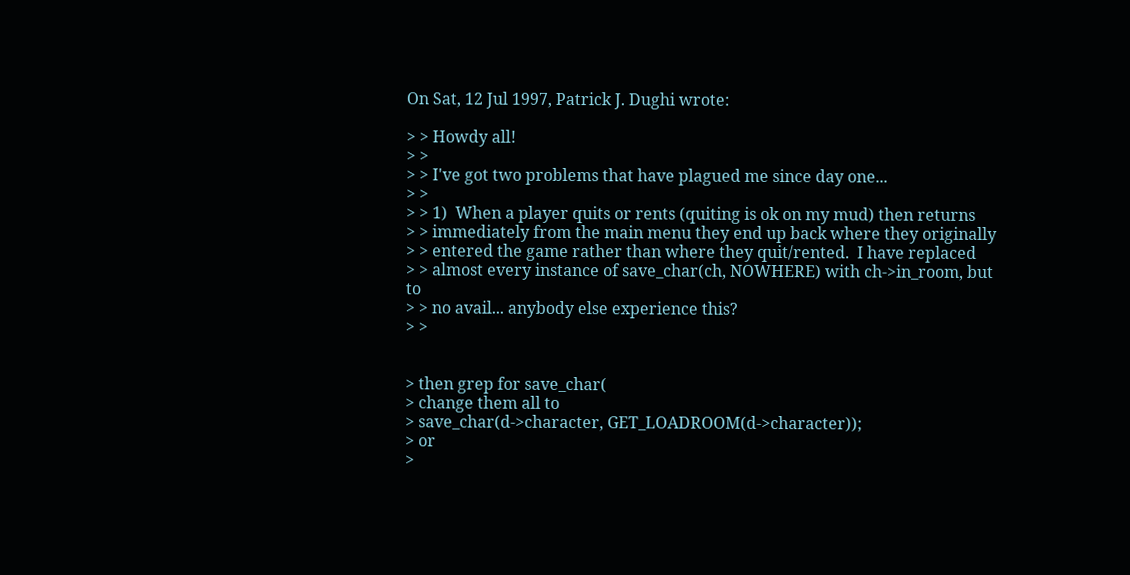On Sat, 12 Jul 1997, Patrick J. Dughi wrote:

> > Howdy all!
> >
> > I've got two problems that have plagued me since day one...
> >
> > 1)  When a player quits or rents (quiting is ok on my mud) then returns
> > immediately from the main menu they end up back where they originally
> > entered the game rather than where they quit/rented.  I have replaced
> > almost every instance of save_char(ch, NOWHERE) with ch->in_room, but to
> > no avail... anybody else experience this?
> >


> then grep for save_char(
> change them all to
> save_char(d->character, GET_LOADROOM(d->character));
> or
>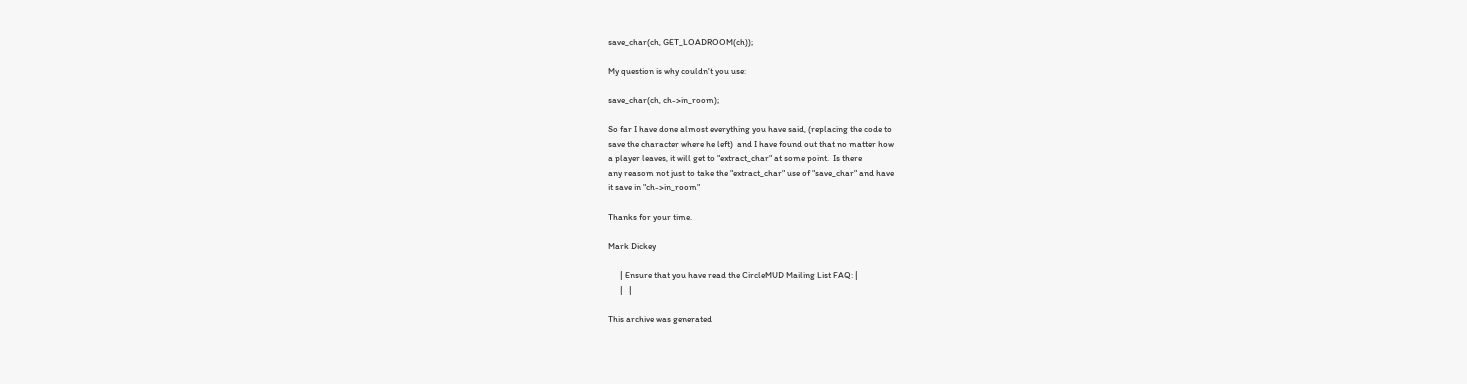save_char(ch, GET_LOADROOM(ch));

My question is why couldn't you use:

save_char(ch, ch->in_room);

So far I have done almost everything you have said, (replacing the code to
save the character where he left)  and I have found out that no matter how
a player leaves, it will get to "extract_char" at some point.  Is there
any reasom not just to take the "extract_char" use of "save_char" and have
it save in "ch->in_room"

Thanks for your time.

Mark Dickey

      | Ensure that you have read the CircleMUD Mailing List FAQ: |
      |   |

This archive was generated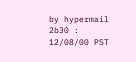by hypermail 2b30 : 12/08/00 PST